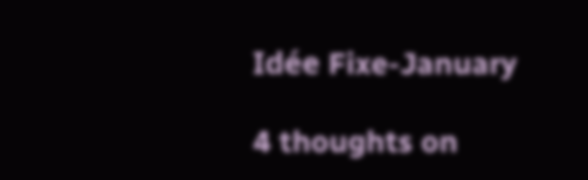Idée Fixe-January

4 thoughts on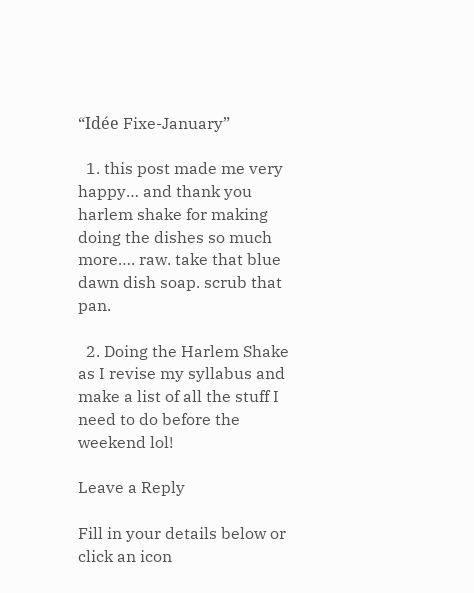“Idée Fixe-January”

  1. this post made me very happy… and thank you harlem shake for making doing the dishes so much more…. raw. take that blue dawn dish soap. scrub that pan.

  2. Doing the Harlem Shake as I revise my syllabus and make a list of all the stuff I need to do before the weekend lol!

Leave a Reply

Fill in your details below or click an icon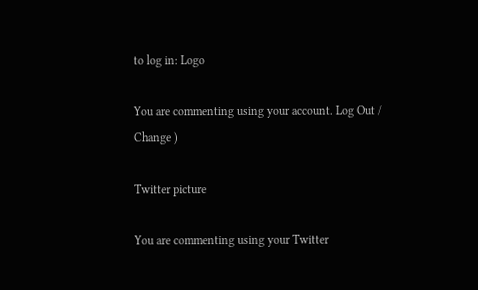to log in: Logo

You are commenting using your account. Log Out /  Change )

Twitter picture

You are commenting using your Twitter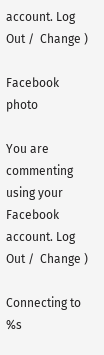account. Log Out /  Change )

Facebook photo

You are commenting using your Facebook account. Log Out /  Change )

Connecting to %s